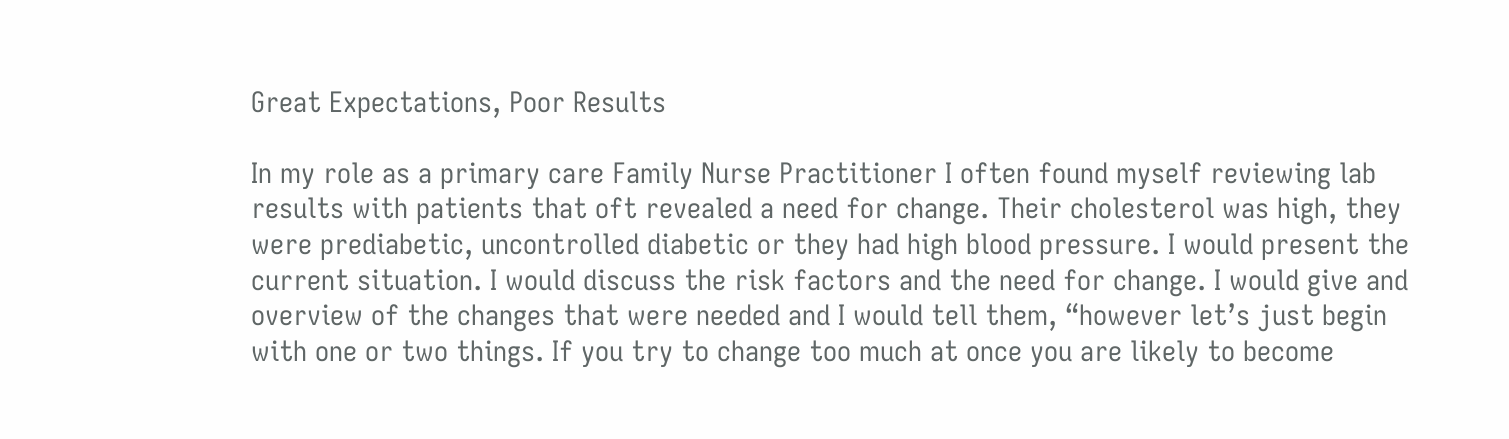Great Expectations, Poor Results

In my role as a primary care Family Nurse Practitioner I often found myself reviewing lab results with patients that oft revealed a need for change. Their cholesterol was high, they were prediabetic, uncontrolled diabetic or they had high blood pressure. I would present the current situation. I would discuss the risk factors and the need for change. I would give and overview of the changes that were needed and I would tell them, “however let’s just begin with one or two things. If you try to change too much at once you are likely to become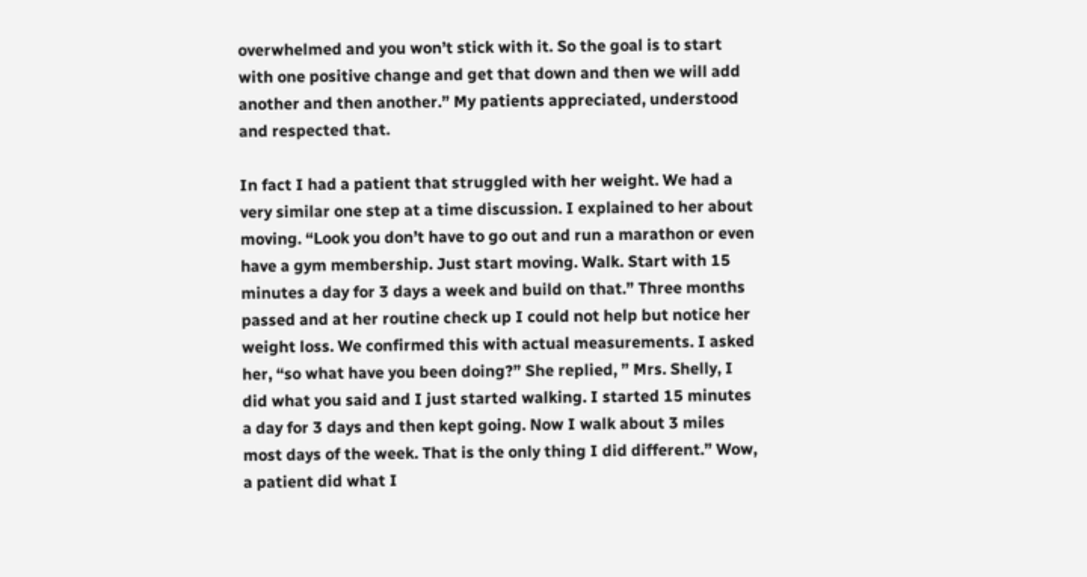overwhelmed and you won’t stick with it. So the goal is to start with one positive change and get that down and then we will add another and then another.” My patients appreciated, understood and respected that.

In fact I had a patient that struggled with her weight. We had a very similar one step at a time discussion. I explained to her about moving. “Look you don’t have to go out and run a marathon or even have a gym membership. Just start moving. Walk. Start with 15 minutes a day for 3 days a week and build on that.” Three months passed and at her routine check up I could not help but notice her weight loss. We confirmed this with actual measurements. I asked her, “so what have you been doing?” She replied, ” Mrs. Shelly, I did what you said and I just started walking. I started 15 minutes a day for 3 days and then kept going. Now I walk about 3 miles most days of the week. That is the only thing I did different.” Wow, a patient did what I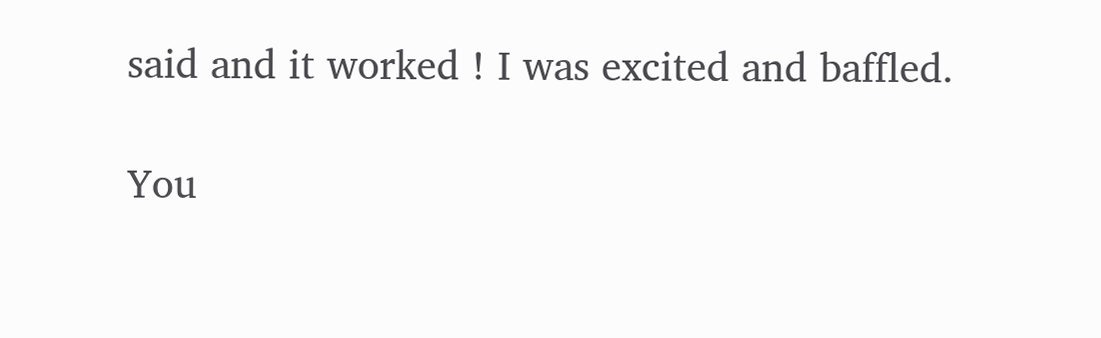said and it worked ! I was excited and baffled.

You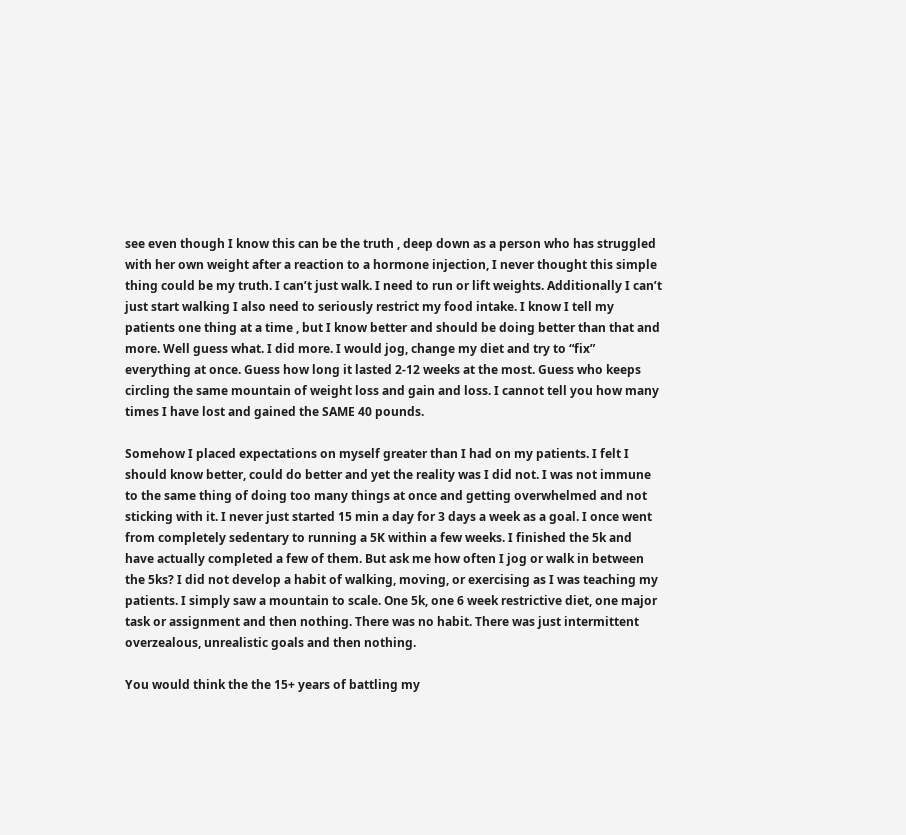see even though I know this can be the truth , deep down as a person who has struggled with her own weight after a reaction to a hormone injection, I never thought this simple thing could be my truth. I can’t just walk. I need to run or lift weights. Additionally I can’t just start walking I also need to seriously restrict my food intake. I know I tell my patients one thing at a time , but I know better and should be doing better than that and more. Well guess what. I did more. I would jog, change my diet and try to “fix” everything at once. Guess how long it lasted 2-12 weeks at the most. Guess who keeps circling the same mountain of weight loss and gain and loss. I cannot tell you how many times I have lost and gained the SAME 40 pounds.

Somehow I placed expectations on myself greater than I had on my patients. I felt I should know better, could do better and yet the reality was I did not. I was not immune to the same thing of doing too many things at once and getting overwhelmed and not sticking with it. I never just started 15 min a day for 3 days a week as a goal. I once went from completely sedentary to running a 5K within a few weeks. I finished the 5k and have actually completed a few of them. But ask me how often I jog or walk in between the 5ks? I did not develop a habit of walking, moving, or exercising as I was teaching my patients. I simply saw a mountain to scale. One 5k, one 6 week restrictive diet, one major task or assignment and then nothing. There was no habit. There was just intermittent overzealous, unrealistic goals and then nothing.

You would think the the 15+ years of battling my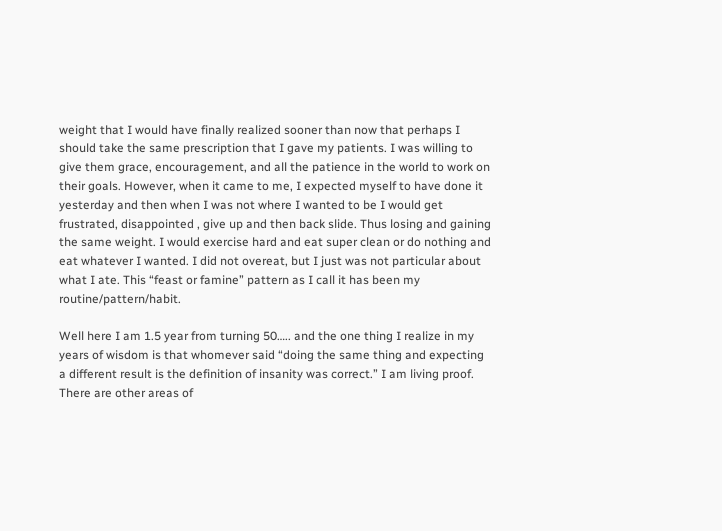weight that I would have finally realized sooner than now that perhaps I should take the same prescription that I gave my patients. I was willing to give them grace, encouragement, and all the patience in the world to work on their goals. However, when it came to me, I expected myself to have done it yesterday and then when I was not where I wanted to be I would get frustrated, disappointed , give up and then back slide. Thus losing and gaining the same weight. I would exercise hard and eat super clean or do nothing and eat whatever I wanted. I did not overeat, but I just was not particular about what I ate. This “feast or famine” pattern as I call it has been my routine/pattern/habit.

Well here I am 1.5 year from turning 50….. and the one thing I realize in my years of wisdom is that whomever said “doing the same thing and expecting a different result is the definition of insanity was correct.” I am living proof. There are other areas of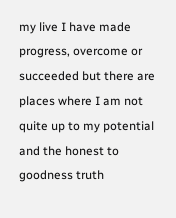my live I have made progress, overcome or succeeded but there are places where I am not quite up to my potential and the honest to goodness truth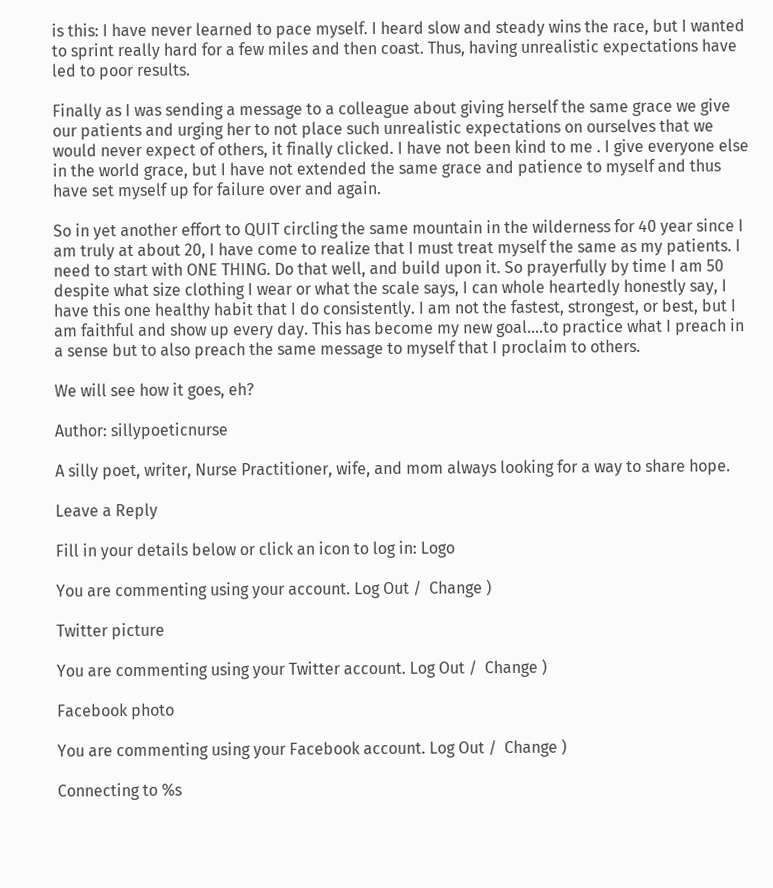is this: I have never learned to pace myself. I heard slow and steady wins the race, but I wanted to sprint really hard for a few miles and then coast. Thus, having unrealistic expectations have led to poor results.

Finally as I was sending a message to a colleague about giving herself the same grace we give our patients and urging her to not place such unrealistic expectations on ourselves that we would never expect of others, it finally clicked. I have not been kind to me . I give everyone else in the world grace, but I have not extended the same grace and patience to myself and thus have set myself up for failure over and again.

So in yet another effort to QUIT circling the same mountain in the wilderness for 40 year since I am truly at about 20, I have come to realize that I must treat myself the same as my patients. I need to start with ONE THING. Do that well, and build upon it. So prayerfully by time I am 50 despite what size clothing I wear or what the scale says, I can whole heartedly honestly say, I have this one healthy habit that I do consistently. I am not the fastest, strongest, or best, but I am faithful and show up every day. This has become my new goal….to practice what I preach in a sense but to also preach the same message to myself that I proclaim to others.

We will see how it goes, eh?

Author: sillypoeticnurse

A silly poet, writer, Nurse Practitioner, wife, and mom always looking for a way to share hope.

Leave a Reply

Fill in your details below or click an icon to log in: Logo

You are commenting using your account. Log Out /  Change )

Twitter picture

You are commenting using your Twitter account. Log Out /  Change )

Facebook photo

You are commenting using your Facebook account. Log Out /  Change )

Connecting to %s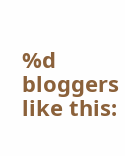%d bloggers like this: